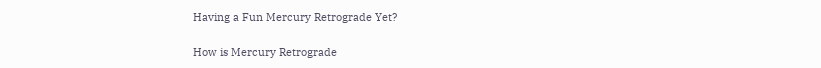Having a Fun Mercury Retrograde Yet?

How is Mercury Retrograde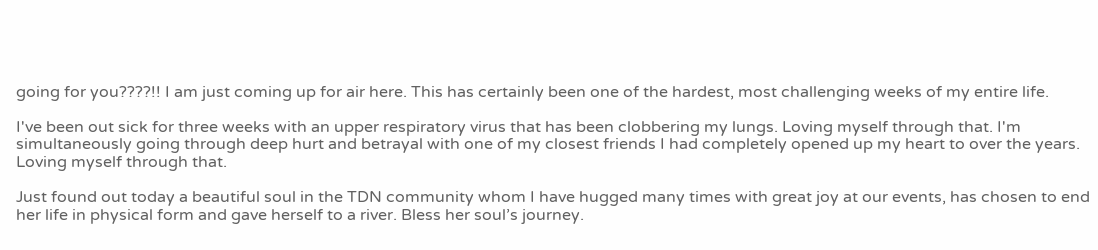going for you????!! I am just coming up for air here. This has certainly been one of the hardest, most challenging weeks of my entire life.

I've been out sick for three weeks with an upper respiratory virus that has been clobbering my lungs. Loving myself through that. I'm simultaneously going through deep hurt and betrayal with one of my closest friends I had completely opened up my heart to over the years. Loving myself through that.

Just found out today a beautiful soul in the TDN community whom I have hugged many times with great joy at our events, has chosen to end her life in physical form and gave herself to a river. Bless her soul’s journey.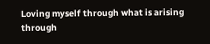Loving myself through what is arising through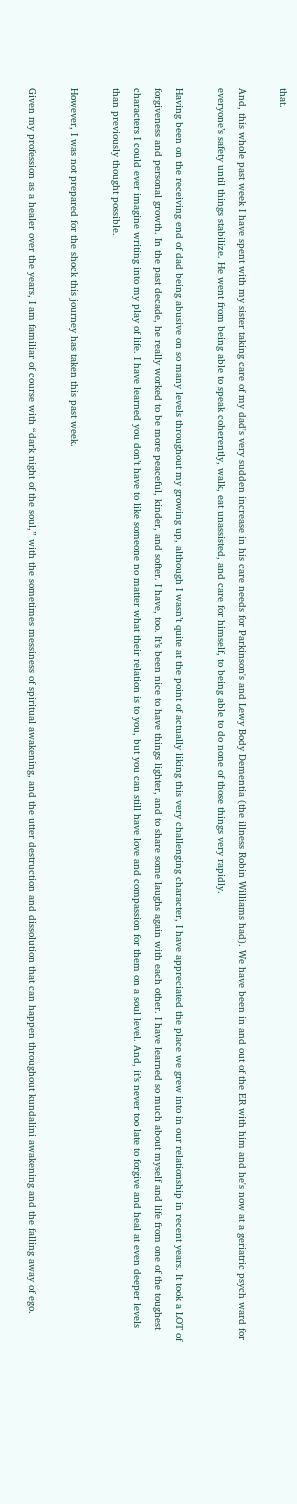that.

And, this whole past week I have spent with my sister taking care of my dad's very sudden increase in his care needs for Parkinson's and Lewy Body Dementia (the illness Robin Williams had). We have been in and out of the ER with him and he's now at a geriatric psych ward for everyone’s safety until things stabilize. He went from being able to speak coherently, walk, eat unassisted, and care for himself, to being able to do none of those things very rapidly.

Having been on the receiving end of dad being abusive on so many levels throughout my growing up, although I wasn’t quite at the point of actually liking this very challenging character, I have appreciated the place we grew into in our relationship in recent years. It took a LOT of forgiveness and personal growth. In the past decade, he really worked to be more peaceful, kinder, and softer. I have, too. It’s been nice to have things lighter, and to share some laughs again with each other. I have learned so much about myself and life from one of the toughest characters I could ever imagine writing into my play of life. I have learned you don’t have to like someone no matter what their relation is to you, but you can still have love and compassion for them on a soul level. And, it’s never too late to forgive and heal at even deeper levels than previously thought possible.

However, I was not prepared for the shock this journey has taken this past week.

Given my profession as a healer over the years, I am familiar of course with “dark night of the soul,” with the sometimes messiness of spiritual awakening, and the utter destruction and dissolution that can happen throughout kundalini awakening and the falling away of ego.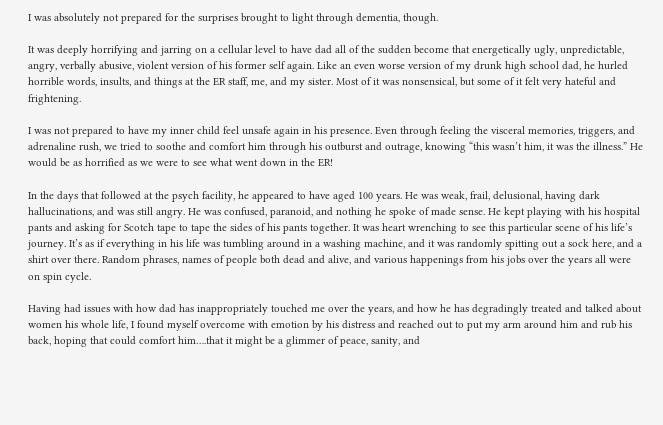I was absolutely not prepared for the surprises brought to light through dementia, though.

It was deeply horrifying and jarring on a cellular level to have dad all of the sudden become that energetically ugly, unpredictable, angry, verbally abusive, violent version of his former self again. Like an even worse version of my drunk high school dad, he hurled horrible words, insults, and things at the ER staff, me, and my sister. Most of it was nonsensical, but some of it felt very hateful and frightening.

I was not prepared to have my inner child feel unsafe again in his presence. Even through feeling the visceral memories, triggers, and adrenaline rush, we tried to soothe and comfort him through his outburst and outrage, knowing “this wasn’t him, it was the illness.” He would be as horrified as we were to see what went down in the ER!

In the days that followed at the psych facility, he appeared to have aged 100 years. He was weak, frail, delusional, having dark hallucinations, and was still angry. He was confused, paranoid, and nothing he spoke of made sense. He kept playing with his hospital pants and asking for Scotch tape to tape the sides of his pants together. It was heart wrenching to see this particular scene of his life’s journey. It’s as if everything in his life was tumbling around in a washing machine, and it was randomly spitting out a sock here, and a shirt over there. Random phrases, names of people both dead and alive, and various happenings from his jobs over the years all were on spin cycle.

Having had issues with how dad has inappropriately touched me over the years, and how he has degradingly treated and talked about women his whole life, I found myself overcome with emotion by his distress and reached out to put my arm around him and rub his back, hoping that could comfort him….that it might be a glimmer of peace, sanity, and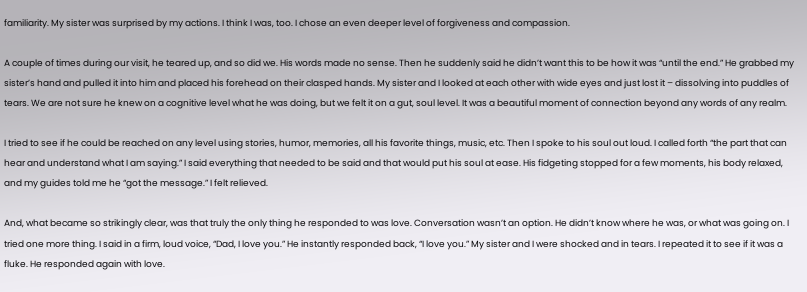familiarity. My sister was surprised by my actions. I think I was, too. I chose an even deeper level of forgiveness and compassion.

A couple of times during our visit, he teared up, and so did we. His words made no sense. Then he suddenly said he didn’t want this to be how it was “until the end.” He grabbed my sister’s hand and pulled it into him and placed his forehead on their clasped hands. My sister and I looked at each other with wide eyes and just lost it – dissolving into puddles of tears. We are not sure he knew on a cognitive level what he was doing, but we felt it on a gut, soul level. It was a beautiful moment of connection beyond any words of any realm.

I tried to see if he could be reached on any level using stories, humor, memories, all his favorite things, music, etc. Then I spoke to his soul out loud. I called forth “the part that can hear and understand what I am saying.” I said everything that needed to be said and that would put his soul at ease. His fidgeting stopped for a few moments, his body relaxed, and my guides told me he “got the message.” I felt relieved.

And, what became so strikingly clear, was that truly the only thing he responded to was love. Conversation wasn’t an option. He didn’t know where he was, or what was going on. I tried one more thing. I said in a firm, loud voice, “Dad, I love you.” He instantly responded back, “I love you.” My sister and I were shocked and in tears. I repeated it to see if it was a fluke. He responded again with love.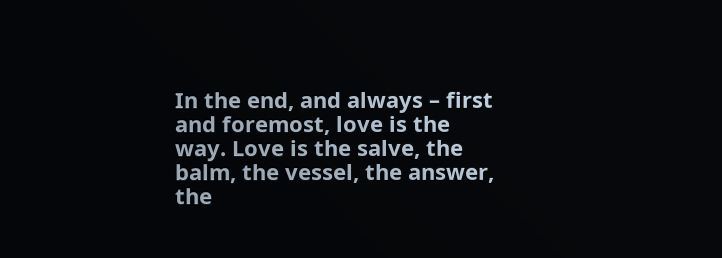In the end, and always – first and foremost, love is the way. Love is the salve, the balm, the vessel, the answer, the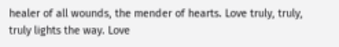healer of all wounds, the mender of hearts. Love truly, truly, truly lights the way. Love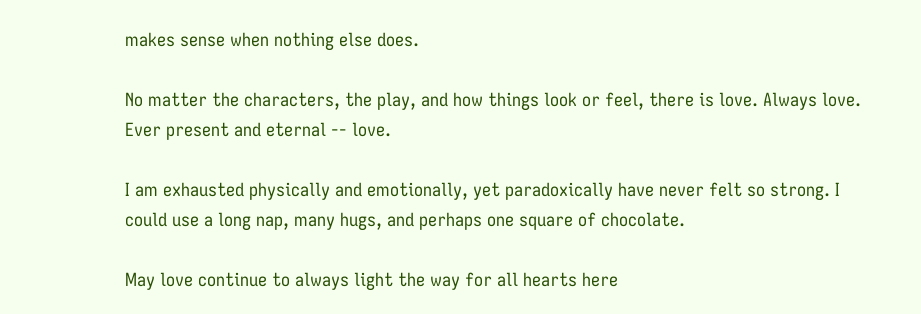makes sense when nothing else does.

No matter the characters, the play, and how things look or feel, there is love. Always love. Ever present and eternal -- love.

I am exhausted physically and emotionally, yet paradoxically have never felt so strong. I could use a long nap, many hugs, and perhaps one square of chocolate.

May love continue to always light the way for all hearts here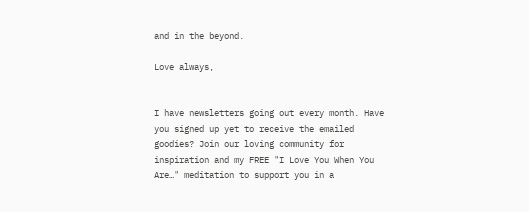and in the beyond.

Love always,


I have newsletters going out every month. Have you signed up yet to receive the emailed goodies? Join our loving community for inspiration and my FREE "I Love You When You Are…" meditation to support you in a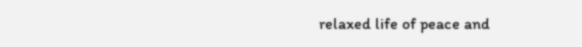relaxed life of peace and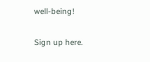well-being!

Sign up here.